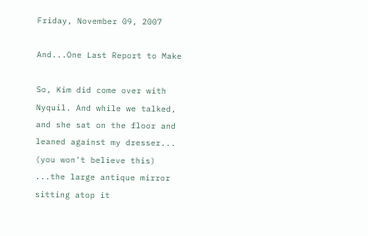Friday, November 09, 2007

And...One Last Report to Make

So, Kim did come over with Nyquil. And while we talked, and she sat on the floor and leaned against my dresser... (you won't believe this) ...the large antique mirror sitting atop it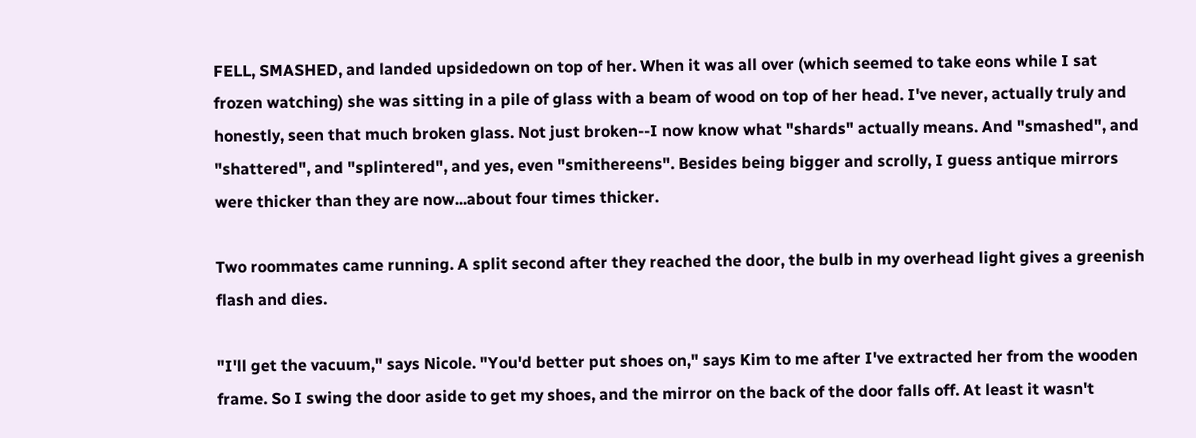FELL, SMASHED, and landed upsidedown on top of her. When it was all over (which seemed to take eons while I sat frozen watching) she was sitting in a pile of glass with a beam of wood on top of her head. I've never, actually truly and honestly, seen that much broken glass. Not just broken--I now know what "shards" actually means. And "smashed", and "shattered", and "splintered", and yes, even "smithereens". Besides being bigger and scrolly, I guess antique mirrors were thicker than they are now...about four times thicker.

Two roommates came running. A split second after they reached the door, the bulb in my overhead light gives a greenish flash and dies.

"I'll get the vacuum," says Nicole. "You'd better put shoes on," says Kim to me after I've extracted her from the wooden frame. So I swing the door aside to get my shoes, and the mirror on the back of the door falls off. At least it wasn't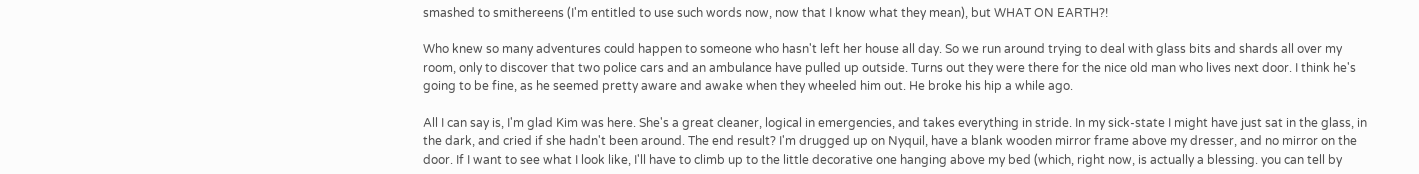smashed to smithereens (I'm entitled to use such words now, now that I know what they mean), but WHAT ON EARTH?!

Who knew so many adventures could happen to someone who hasn't left her house all day. So we run around trying to deal with glass bits and shards all over my room, only to discover that two police cars and an ambulance have pulled up outside. Turns out they were there for the nice old man who lives next door. I think he's going to be fine, as he seemed pretty aware and awake when they wheeled him out. He broke his hip a while ago.

All I can say is, I'm glad Kim was here. She's a great cleaner, logical in emergencies, and takes everything in stride. In my sick-state I might have just sat in the glass, in the dark, and cried if she hadn't been around. The end result? I'm drugged up on Nyquil, have a blank wooden mirror frame above my dresser, and no mirror on the door. If I want to see what I look like, I'll have to climb up to the little decorative one hanging above my bed (which, right now, is actually a blessing. you can tell by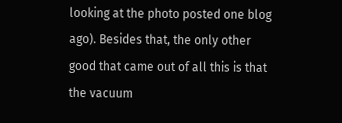looking at the photo posted one blog ago). Besides that, the only other good that came out of all this is that the vacuum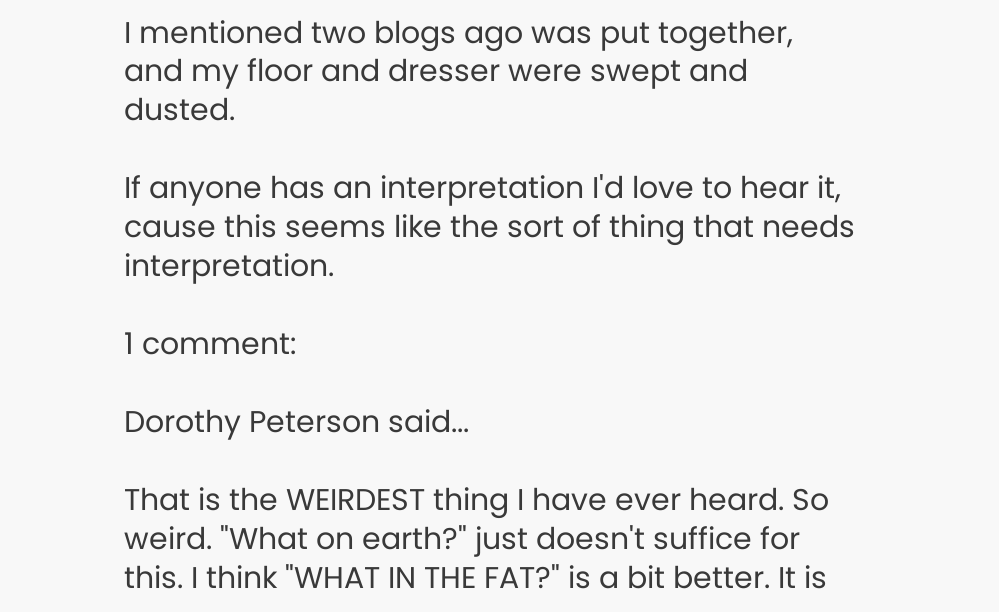I mentioned two blogs ago was put together, and my floor and dresser were swept and dusted.

If anyone has an interpretation I'd love to hear it, cause this seems like the sort of thing that needs interpretation.

1 comment:

Dorothy Peterson said...

That is the WEIRDEST thing I have ever heard. So weird. "What on earth?" just doesn't suffice for this. I think "WHAT IN THE FAT?" is a bit better. It is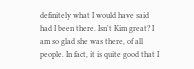definitely what I would have said had I been there. Isn't Kim great? I am so glad she was there, of all people. In fact, it is quite good that I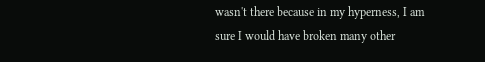wasn't there because in my hyperness, I am sure I would have broken many other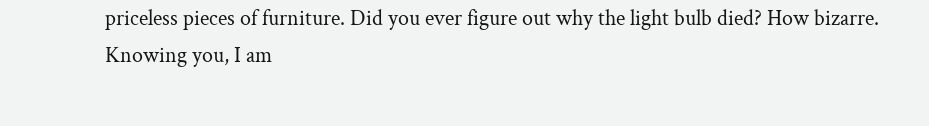priceless pieces of furniture. Did you ever figure out why the light bulb died? How bizarre.
Knowing you, I am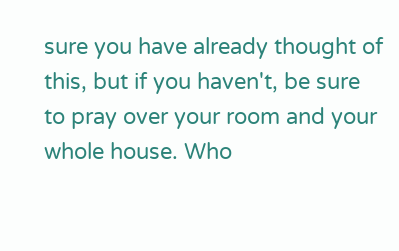sure you have already thought of this, but if you haven't, be sure to pray over your room and your whole house. Who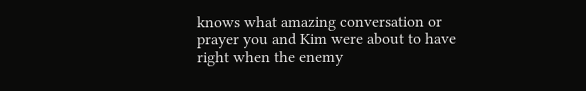knows what amazing conversation or prayer you and Kim were about to have right when the enemy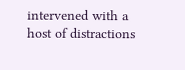intervened with a host of distractions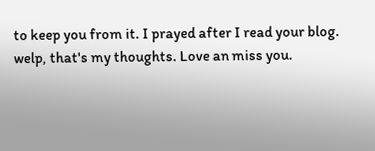to keep you from it. I prayed after I read your blog.
welp, that's my thoughts. Love an miss you.